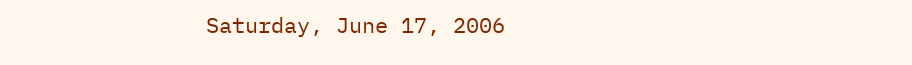Saturday, June 17, 2006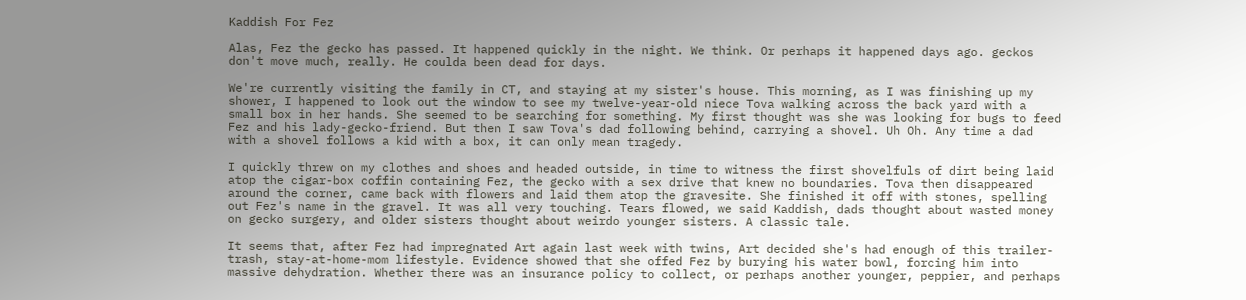Kaddish For Fez

Alas, Fez the gecko has passed. It happened quickly in the night. We think. Or perhaps it happened days ago. geckos don't move much, really. He coulda been dead for days.

We're currently visiting the family in CT, and staying at my sister's house. This morning, as I was finishing up my shower, I happened to look out the window to see my twelve-year-old niece Tova walking across the back yard with a small box in her hands. She seemed to be searching for something. My first thought was she was looking for bugs to feed Fez and his lady-gecko-friend. But then I saw Tova's dad following behind, carrying a shovel. Uh Oh. Any time a dad with a shovel follows a kid with a box, it can only mean tragedy.

I quickly threw on my clothes and shoes and headed outside, in time to witness the first shovelfuls of dirt being laid atop the cigar-box coffin containing Fez, the gecko with a sex drive that knew no boundaries. Tova then disappeared around the corner, came back with flowers and laid them atop the gravesite. She finished it off with stones, spelling out Fez's name in the gravel. It was all very touching. Tears flowed, we said Kaddish, dads thought about wasted money on gecko surgery, and older sisters thought about weirdo younger sisters. A classic tale.

It seems that, after Fez had impregnated Art again last week with twins, Art decided she's had enough of this trailer-trash, stay-at-home-mom lifestyle. Evidence showed that she offed Fez by burying his water bowl, forcing him into massive dehydration. Whether there was an insurance policy to collect, or perhaps another younger, peppier, and perhaps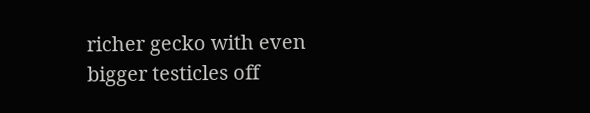richer gecko with even bigger testicles off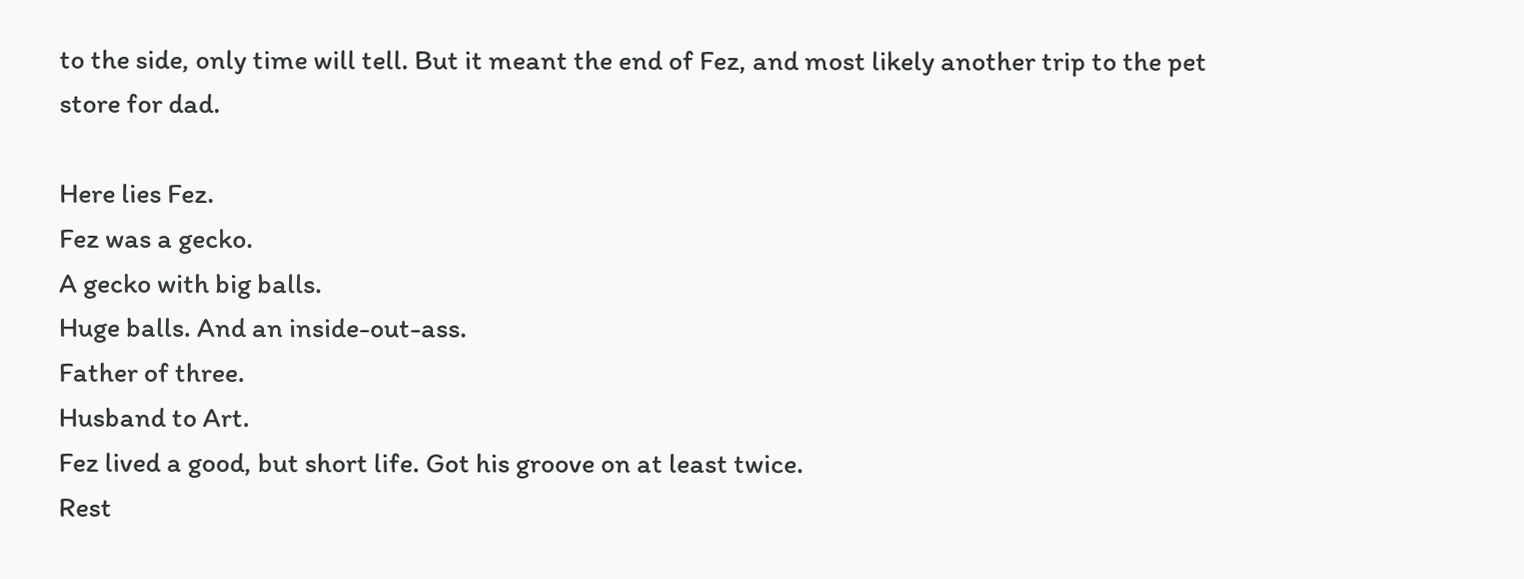to the side, only time will tell. But it meant the end of Fez, and most likely another trip to the pet store for dad.

Here lies Fez.
Fez was a gecko.
A gecko with big balls.
Huge balls. And an inside-out-ass.
Father of three.
Husband to Art.
Fez lived a good, but short life. Got his groove on at least twice.
Rest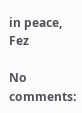in peace, Fez

No comments: